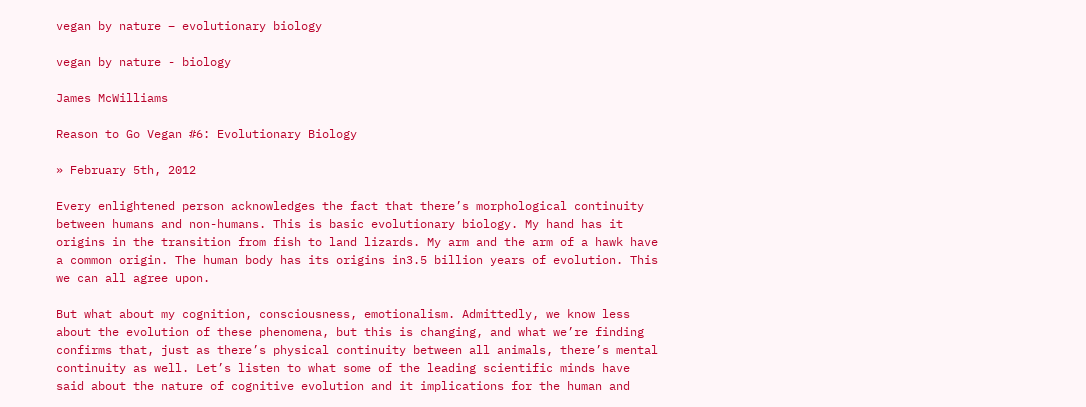vegan by nature – evolutionary biology

vegan by nature - biology

James McWilliams

Reason to Go Vegan #6: Evolutionary Biology

» February 5th, 2012

Every enlightened person acknowledges the fact that there’s morphological continuity between humans and non-humans. This is basic evolutionary biology. My hand has it origins in the transition from fish to land lizards. My arm and the arm of a hawk have a common origin. The human body has its origins in3.5 billion years of evolution. This we can all agree upon.

But what about my cognition, consciousness, emotionalism. Admittedly, we know less about the evolution of these phenomena, but this is changing, and what we’re finding confirms that, just as there’s physical continuity between all animals, there’s mental continuity as well. Let’s listen to what some of the leading scientific minds have said about the nature of cognitive evolution and it implications for the human and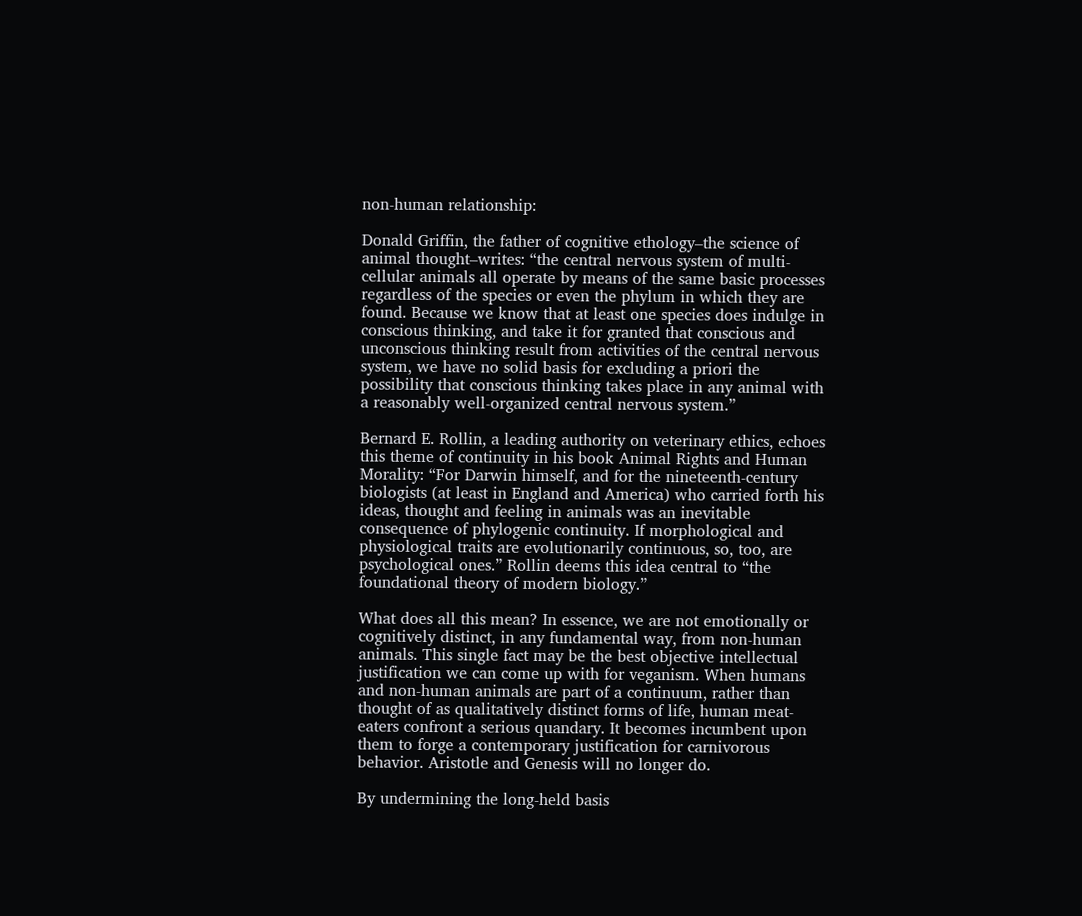non-human relationship:

Donald Griffin, the father of cognitive ethology–the science of animal thought–writes: “the central nervous system of multi-cellular animals all operate by means of the same basic processes regardless of the species or even the phylum in which they are found. Because we know that at least one species does indulge in conscious thinking, and take it for granted that conscious and unconscious thinking result from activities of the central nervous system, we have no solid basis for excluding a priori the possibility that conscious thinking takes place in any animal with a reasonably well-organized central nervous system.”

Bernard E. Rollin, a leading authority on veterinary ethics, echoes this theme of continuity in his book Animal Rights and Human Morality: “For Darwin himself, and for the nineteenth-century biologists (at least in England and America) who carried forth his ideas, thought and feeling in animals was an inevitable consequence of phylogenic continuity. If morphological and physiological traits are evolutionarily continuous, so, too, are psychological ones.” Rollin deems this idea central to “the foundational theory of modern biology.”

What does all this mean? In essence, we are not emotionally or cognitively distinct, in any fundamental way, from non-human animals. This single fact may be the best objective intellectual justification we can come up with for veganism. When humans and non-human animals are part of a continuum, rather than thought of as qualitatively distinct forms of life, human meat-eaters confront a serious quandary. It becomes incumbent upon them to forge a contemporary justification for carnivorous behavior. Aristotle and Genesis will no longer do.

By undermining the long-held basis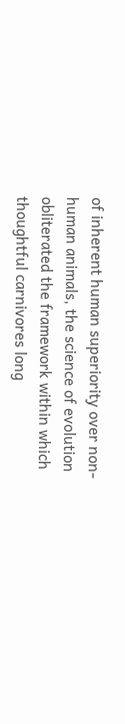of inherent human superiority over non-human animals, the science of evolution obliterated the framework within which thoughtful carnivores long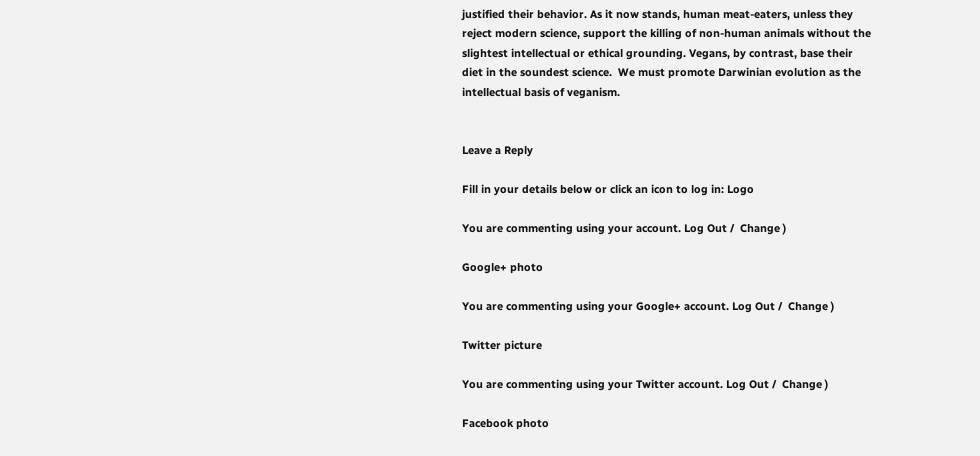justified their behavior. As it now stands, human meat-eaters, unless they reject modern science, support the killing of non-human animals without the slightest intellectual or ethical grounding. Vegans, by contrast, base their diet in the soundest science.  We must promote Darwinian evolution as the intellectual basis of veganism.


Leave a Reply

Fill in your details below or click an icon to log in: Logo

You are commenting using your account. Log Out /  Change )

Google+ photo

You are commenting using your Google+ account. Log Out /  Change )

Twitter picture

You are commenting using your Twitter account. Log Out /  Change )

Facebook photo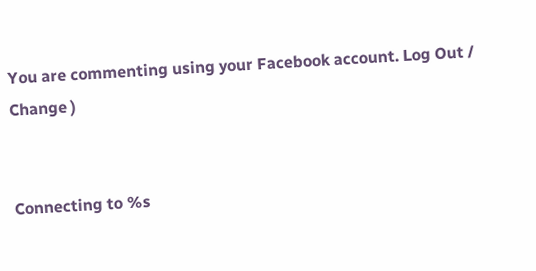You are commenting using your Facebook account. Log Out /  Change )


Connecting to %s